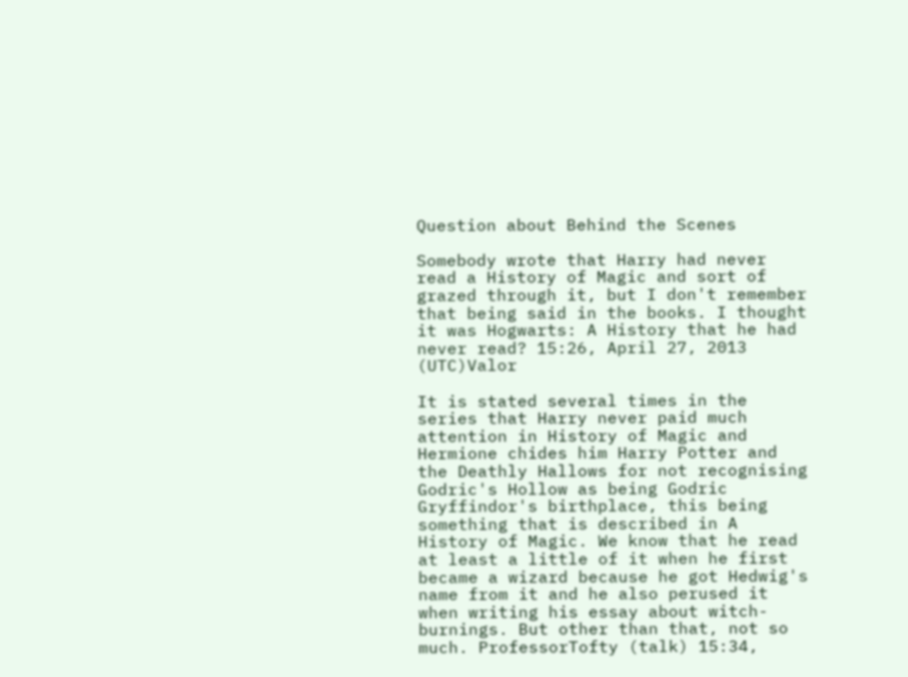Question about Behind the Scenes

Somebody wrote that Harry had never read a History of Magic and sort of grazed through it, but I don't remember that being said in the books. I thought it was Hogwarts: A History that he had never read? 15:26, April 27, 2013 (UTC)Valor

It is stated several times in the series that Harry never paid much attention in History of Magic and Hermione chides him Harry Potter and the Deathly Hallows for not recognising Godric's Hollow as being Godric Gryffindor's birthplace, this being something that is described in A History of Magic. We know that he read at least a little of it when he first became a wizard because he got Hedwig's name from it and he also perused it when writing his essay about witch-burnings. But other than that, not so much. ProfessorTofty (talk) 15:34,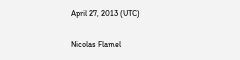April 27, 2013 (UTC)

Nicolas Flamel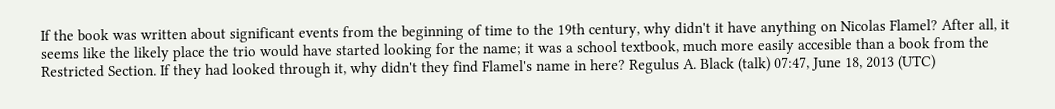If the book was written about significant events from the beginning of time to the 19th century, why didn't it have anything on Nicolas Flamel? After all, it seems like the likely place the trio would have started looking for the name; it was a school textbook, much more easily accesible than a book from the Restricted Section. If they had looked through it, why didn't they find Flamel's name in here? Regulus A. Black (talk) 07:47, June 18, 2013 (UTC)